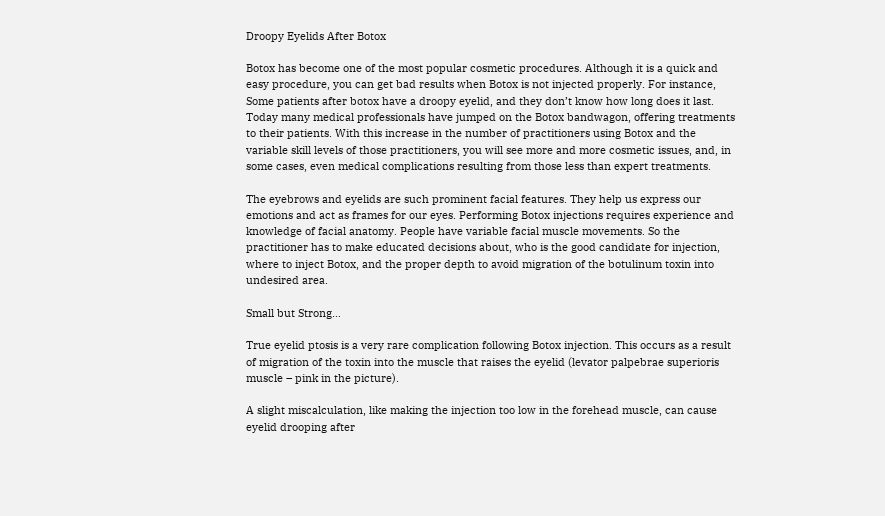Droopy Eyelids After Botox

Botox has become one of the most popular cosmetic procedures. Although it is a quick and easy procedure, you can get bad results when Botox is not injected properly. For instance, Some patients after botox have a droopy eyelid, and they don’t know how long does it last. Today many medical professionals have jumped on the Botox bandwagon, offering treatments to their patients. With this increase in the number of practitioners using Botox and the variable skill levels of those practitioners, you will see more and more cosmetic issues, and, in some cases, even medical complications resulting from those less than expert treatments.

The eyebrows and eyelids are such prominent facial features. They help us express our emotions and act as frames for our eyes. Performing Botox injections requires experience and knowledge of facial anatomy. People have variable facial muscle movements. So the practitioner has to make educated decisions about, who is the good candidate for injection, where to inject Botox, and the proper depth to avoid migration of the botulinum toxin into undesired area.

Small but Strong…

True eyelid ptosis is a very rare complication following Botox injection. This occurs as a result of migration of the toxin into the muscle that raises the eyelid (levator palpebrae superioris muscle – pink in the picture).

A slight miscalculation, like making the injection too low in the forehead muscle, can cause eyelid drooping after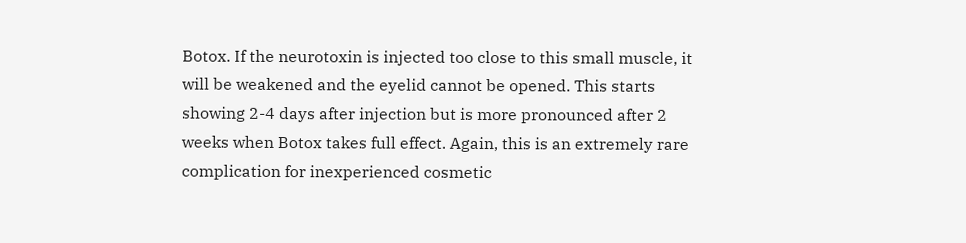Botox. If the neurotoxin is injected too close to this small muscle, it will be weakened and the eyelid cannot be opened. This starts showing 2-4 days after injection but is more pronounced after 2 weeks when Botox takes full effect. Again, this is an extremely rare complication for inexperienced cosmetic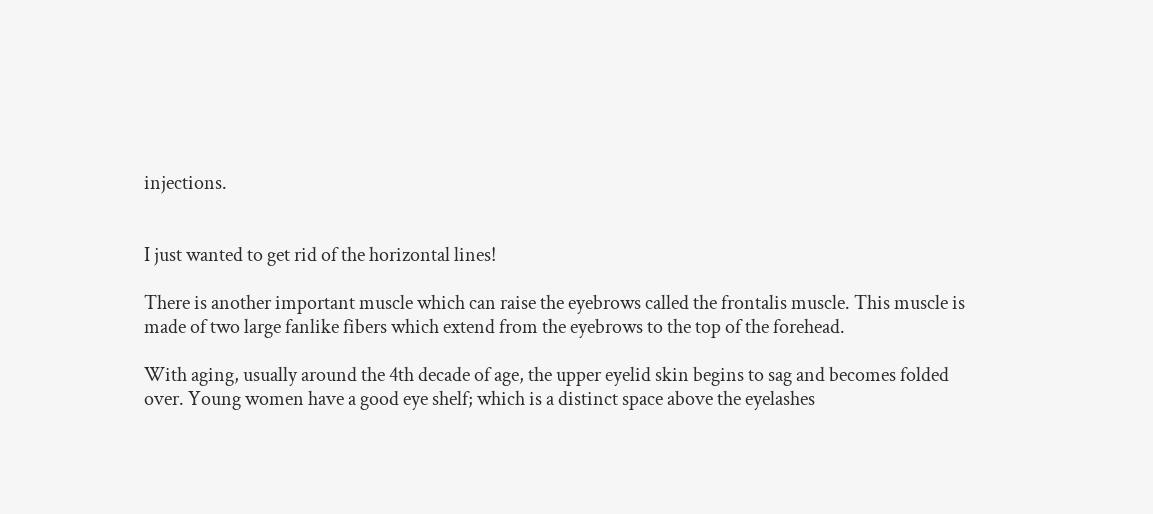injections.


I just wanted to get rid of the horizontal lines!

There is another important muscle which can raise the eyebrows called the frontalis muscle. This muscle is made of two large fanlike fibers which extend from the eyebrows to the top of the forehead.

With aging, usually around the 4th decade of age, the upper eyelid skin begins to sag and becomes folded over. Young women have a good eye shelf; which is a distinct space above the eyelashes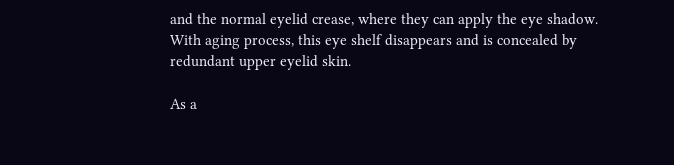and the normal eyelid crease, where they can apply the eye shadow. With aging process, this eye shelf disappears and is concealed by redundant upper eyelid skin.

As a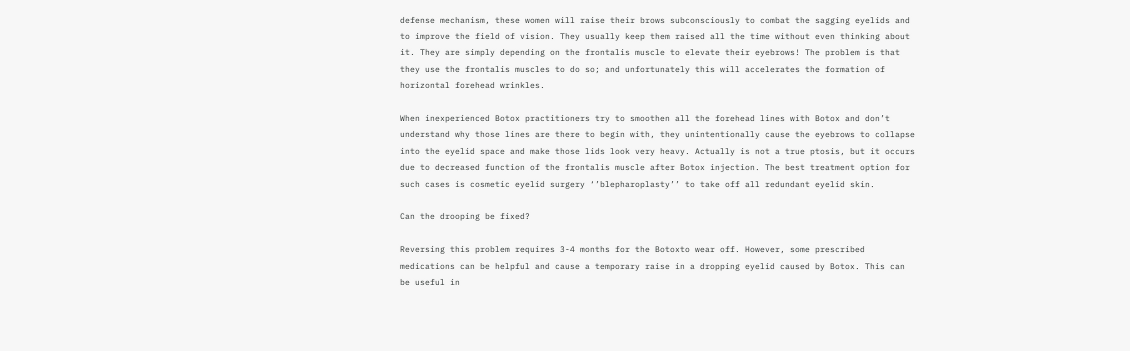defense mechanism, these women will raise their brows subconsciously to combat the sagging eyelids and to improve the field of vision. They usually keep them raised all the time without even thinking about it. They are simply depending on the frontalis muscle to elevate their eyebrows! The problem is that they use the frontalis muscles to do so; and unfortunately this will accelerates the formation of horizontal forehead wrinkles.

When inexperienced Botox practitioners try to smoothen all the forehead lines with Botox and don’t understand why those lines are there to begin with, they unintentionally cause the eyebrows to collapse into the eyelid space and make those lids look very heavy. Actually is not a true ptosis, but it occurs due to decreased function of the frontalis muscle after Botox injection. The best treatment option for such cases is cosmetic eyelid surgery ‘’blepharoplasty’’ to take off all redundant eyelid skin.

Can the drooping be fixed?

Reversing this problem requires 3-4 months for the Botoxto wear off. However, some prescribed medications can be helpful and cause a temporary raise in a dropping eyelid caused by Botox. This can be useful in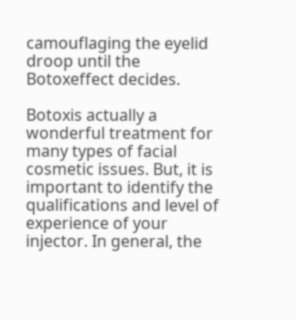camouflaging the eyelid droop until the Botoxeffect decides.

Botoxis actually a wonderful treatment for many types of facial cosmetic issues. But, it is important to identify the qualifications and level of experience of your injector. In general, the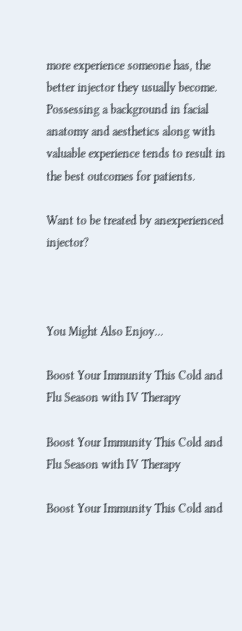more experience someone has, the better injector they usually become. Possessing a background in facial anatomy and aesthetics along with valuable experience tends to result in the best outcomes for patients.

Want to be treated by anexperienced injector?



You Might Also Enjoy...

Boost Your Immunity This Cold and Flu Season with IV Therapy

Boost Your Immunity This Cold and Flu Season with IV Therapy

Boost Your Immunity This Cold and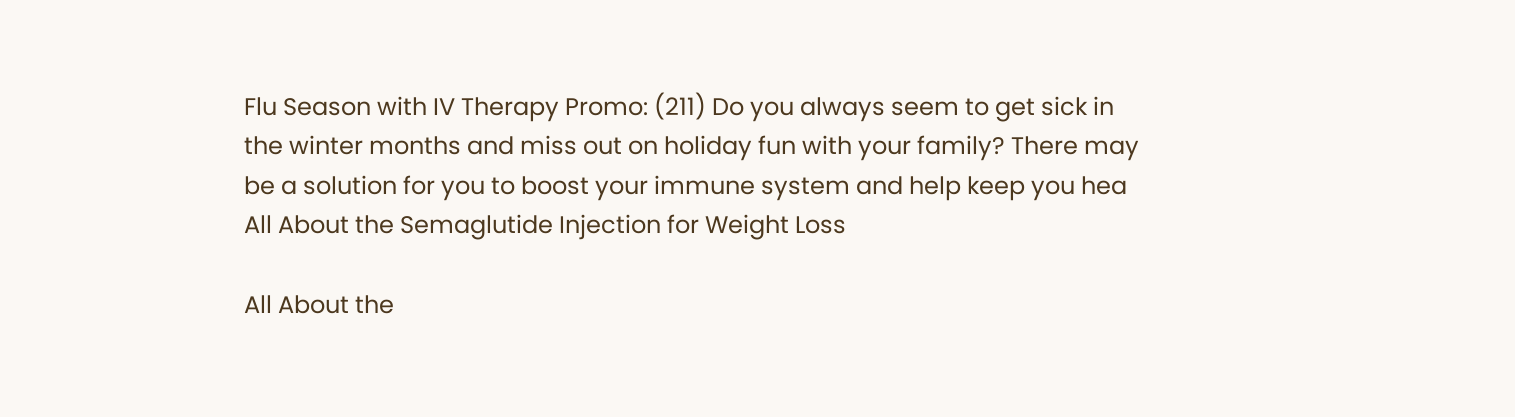Flu Season with IV Therapy Promo: (211) Do you always seem to get sick in the winter months and miss out on holiday fun with your family? There may be a solution for you to boost your immune system and help keep you hea
All About the Semaglutide Injection for Weight Loss

All About the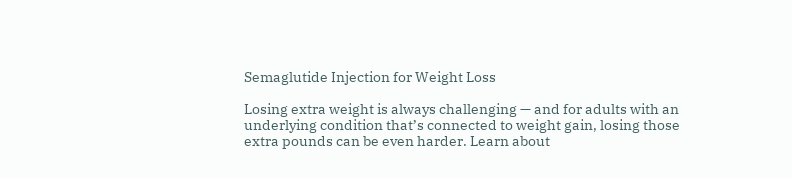Semaglutide Injection for Weight Loss

Losing extra weight is always challenging — and for adults with an underlying condition that’s connected to weight gain, losing those extra pounds can be even harder. Learn about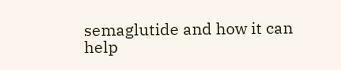semaglutide and how it can help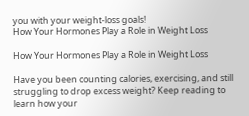you with your weight-loss goals!
How Your Hormones Play a Role in Weight Loss

How Your Hormones Play a Role in Weight Loss

Have you been counting calories, exercising, and still struggling to drop excess weight? Keep reading to learn how your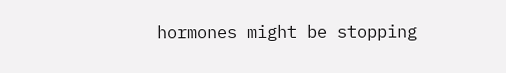hormones might be stopping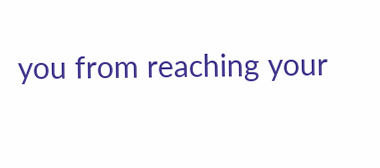you from reaching your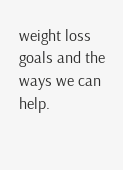weight loss goals and the ways we can help.